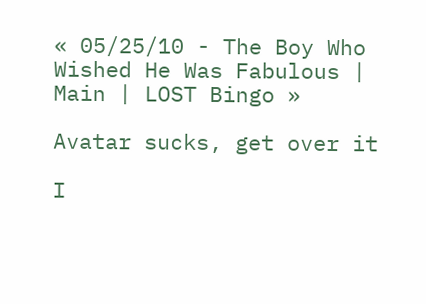« 05/25/10 - The Boy Who Wished He Was Fabulous | Main | LOST Bingo »

Avatar sucks, get over it

I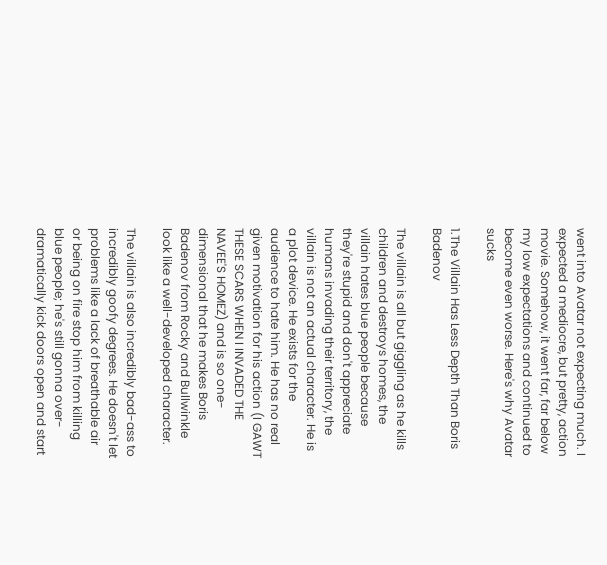went into Avatar not expecting much. I expected a mediocre, but pretty, action movie. Somehow, it went far, far below my low expectations and continued to become even worse. Here's why Avatar sucks

1.The Villain Has Less Depth Than Boris Badenov

The villain is all but giggling as he kills children and destroys homes, the villain hates blue people because they're stupid and don't appreciate humans invading their territory, the villain is not an actual character. He is a plot device. He exists for the audience to hate him. He has no real given motivation for his action (I GAWT THESE SCARS WHEN I INVADED THE NAVEE'S HOMEZ) and is so one-dimensional that he makes Boris Badenov from Rocky and Bullwinkle look like a well-developed character.

The villain is also incredibly bad-ass to incredibly goofy degrees. He doesn't let problems like a lack of breathable air or being on fire stop him from killing blue people; he's still gonna over-dramatically kick doors open and start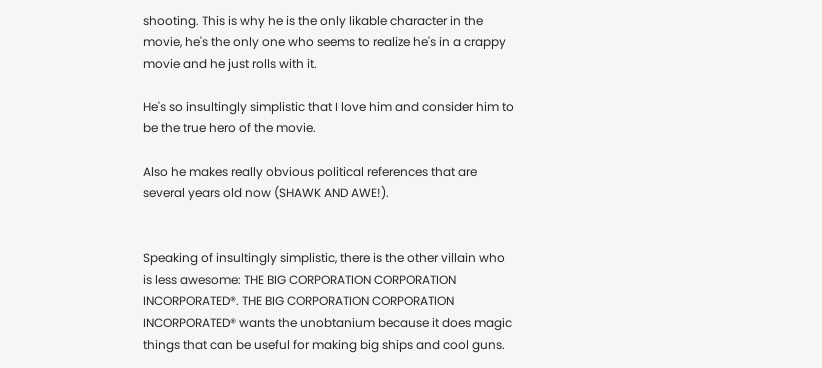shooting. This is why he is the only likable character in the movie, he's the only one who seems to realize he's in a crappy movie and he just rolls with it.

He's so insultingly simplistic that I love him and consider him to be the true hero of the movie.

Also he makes really obvious political references that are several years old now (SHAWK AND AWE!).


Speaking of insultingly simplistic, there is the other villain who is less awesome: THE BIG CORPORATION CORPORATION INCORPORATED®. THE BIG CORPORATION CORPORATION INCORPORATED® wants the unobtanium because it does magic things that can be useful for making big ships and cool guns.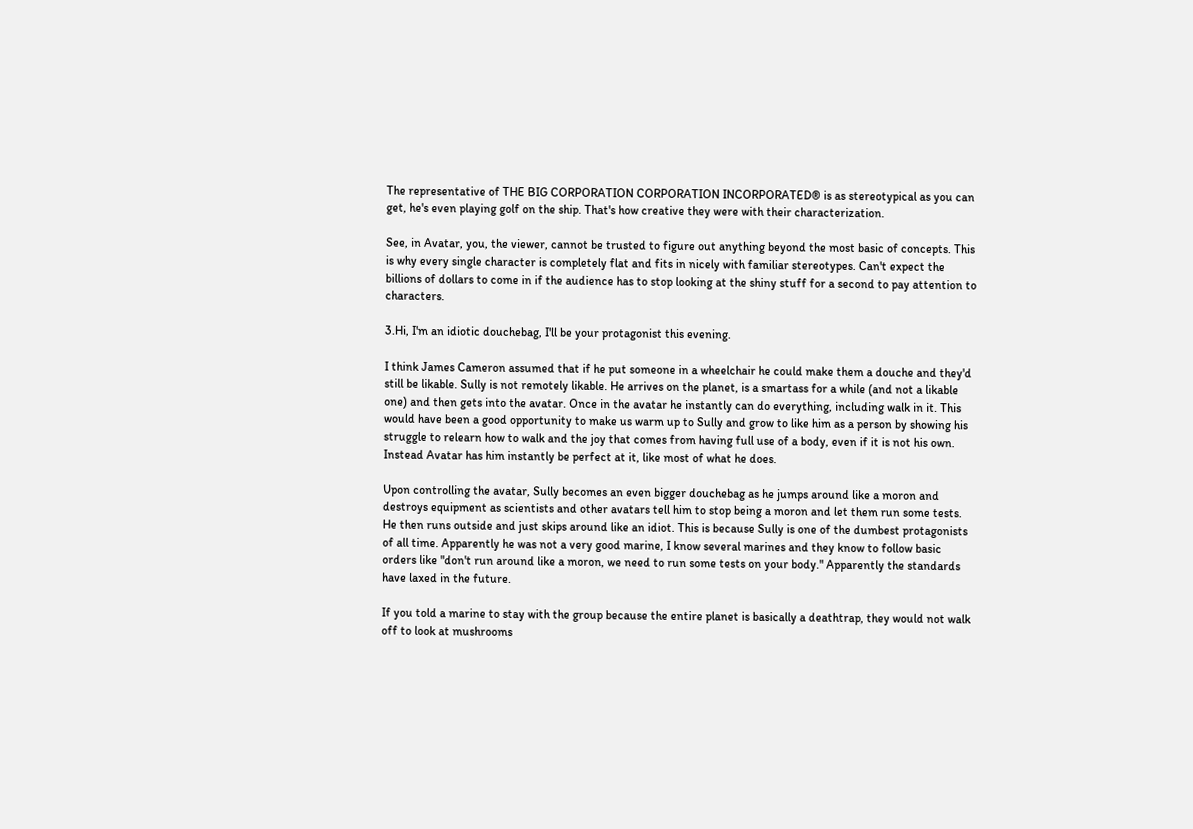The representative of THE BIG CORPORATION CORPORATION INCORPORATED® is as stereotypical as you can get, he's even playing golf on the ship. That's how creative they were with their characterization.

See, in Avatar, you, the viewer, cannot be trusted to figure out anything beyond the most basic of concepts. This is why every single character is completely flat and fits in nicely with familiar stereotypes. Can't expect the billions of dollars to come in if the audience has to stop looking at the shiny stuff for a second to pay attention to characters.

3.Hi, I'm an idiotic douchebag, I'll be your protagonist this evening.

I think James Cameron assumed that if he put someone in a wheelchair he could make them a douche and they'd still be likable. Sully is not remotely likable. He arrives on the planet, is a smartass for a while (and not a likable one) and then gets into the avatar. Once in the avatar he instantly can do everything, including walk in it. This would have been a good opportunity to make us warm up to Sully and grow to like him as a person by showing his struggle to relearn how to walk and the joy that comes from having full use of a body, even if it is not his own. Instead Avatar has him instantly be perfect at it, like most of what he does.

Upon controlling the avatar, Sully becomes an even bigger douchebag as he jumps around like a moron and destroys equipment as scientists and other avatars tell him to stop being a moron and let them run some tests. He then runs outside and just skips around like an idiot. This is because Sully is one of the dumbest protagonists of all time. Apparently he was not a very good marine, I know several marines and they know to follow basic orders like "don't run around like a moron, we need to run some tests on your body." Apparently the standards have laxed in the future.

If you told a marine to stay with the group because the entire planet is basically a deathtrap, they would not walk off to look at mushrooms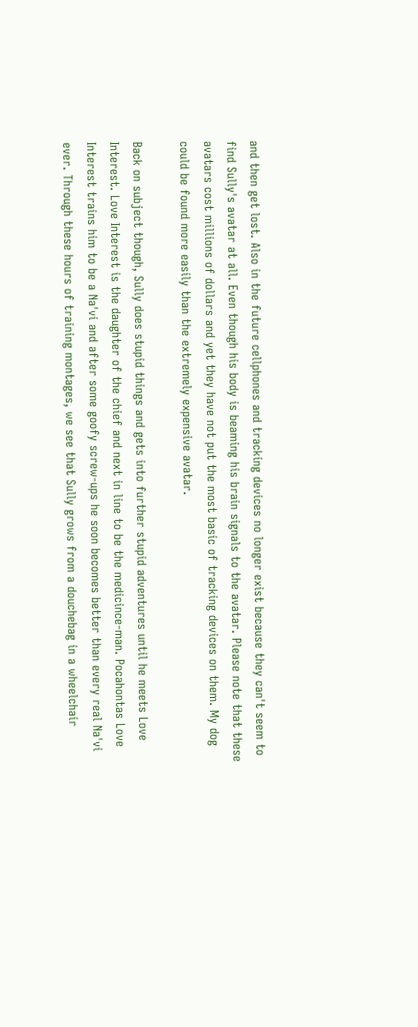and then get lost. Also in the future cellphones and tracking devices no longer exist because they can't seem to find Sully's avatar at all. Even though his body is beaming his brain signals to the avatar. Please note that these avatars cost millions of dollars and yet they have not put the most basic of tracking devices on them. My dog could be found more easily than the extremely expensive avatar.

Back on subject though, Sully does stupid things and gets into further stupid adventures until he meets Love Interest. Love Interest is the daughter of the chief and next in line to be the medicince-man. Pocahontas Love Interest trains him to be a Na'vi and after some goofy screw-ups he soon becomes better than every real Na'vi ever. Through these hours of training montages, we see that Sully grows from a douchebag in a wheelchair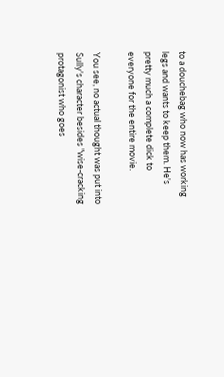to a douchebag who now has working legs and wants to keep them. He's pretty much a complete dick to everyone for the entire movie.

You see, no actual thought was put into Sully's character besides "wise-cracking protagonist who goes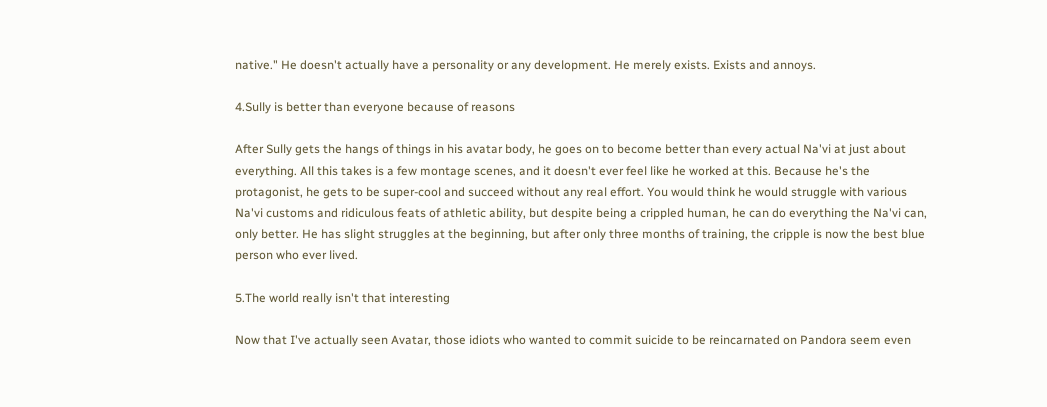native." He doesn't actually have a personality or any development. He merely exists. Exists and annoys.

4.Sully is better than everyone because of reasons

After Sully gets the hangs of things in his avatar body, he goes on to become better than every actual Na'vi at just about everything. All this takes is a few montage scenes, and it doesn't ever feel like he worked at this. Because he's the protagonist, he gets to be super-cool and succeed without any real effort. You would think he would struggle with various Na'vi customs and ridiculous feats of athletic ability, but despite being a crippled human, he can do everything the Na'vi can, only better. He has slight struggles at the beginning, but after only three months of training, the cripple is now the best blue person who ever lived.

5.The world really isn't that interesting

Now that I've actually seen Avatar, those idiots who wanted to commit suicide to be reincarnated on Pandora seem even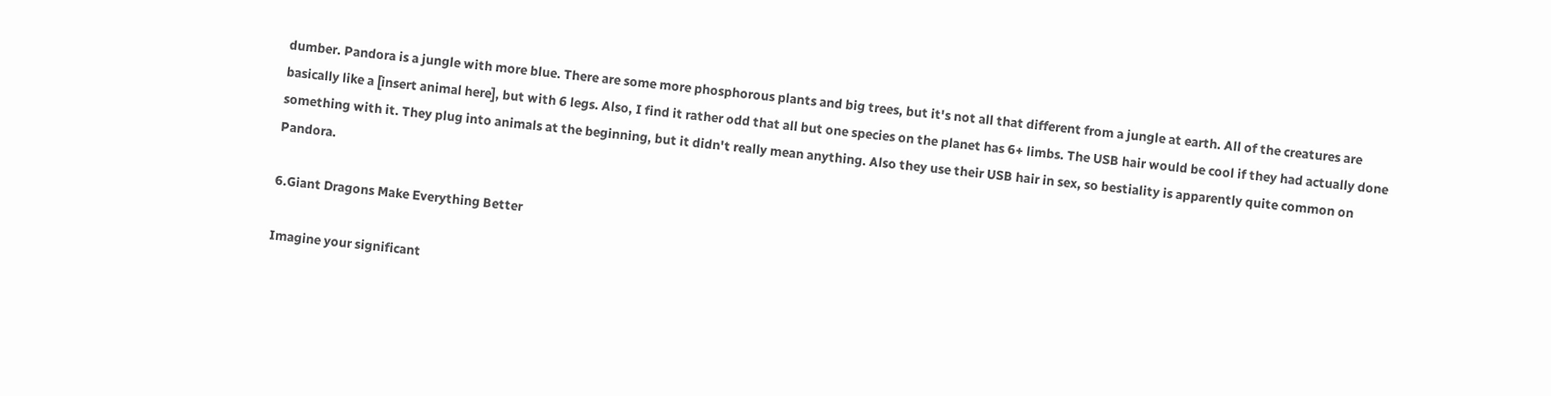dumber. Pandora is a jungle with more blue. There are some more phosphorous plants and big trees, but it's not all that different from a jungle at earth. All of the creatures are basically like a [insert animal here], but with 6 legs. Also, I find it rather odd that all but one species on the planet has 6+ limbs. The USB hair would be cool if they had actually done something with it. They plug into animals at the beginning, but it didn't really mean anything. Also they use their USB hair in sex, so bestiality is apparently quite common on Pandora.

6.Giant Dragons Make Everything Better

Imagine your significant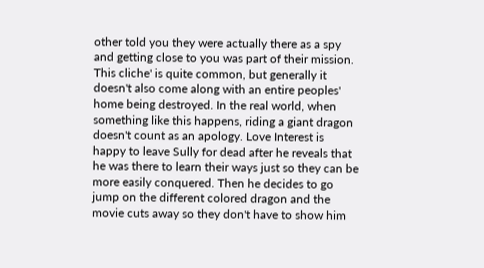other told you they were actually there as a spy and getting close to you was part of their mission. This cliche' is quite common, but generally it doesn't also come along with an entire peoples' home being destroyed. In the real world, when something like this happens, riding a giant dragon doesn't count as an apology. Love Interest is happy to leave Sully for dead after he reveals that he was there to learn their ways just so they can be more easily conquered. Then he decides to go jump on the different colored dragon and the movie cuts away so they don't have to show him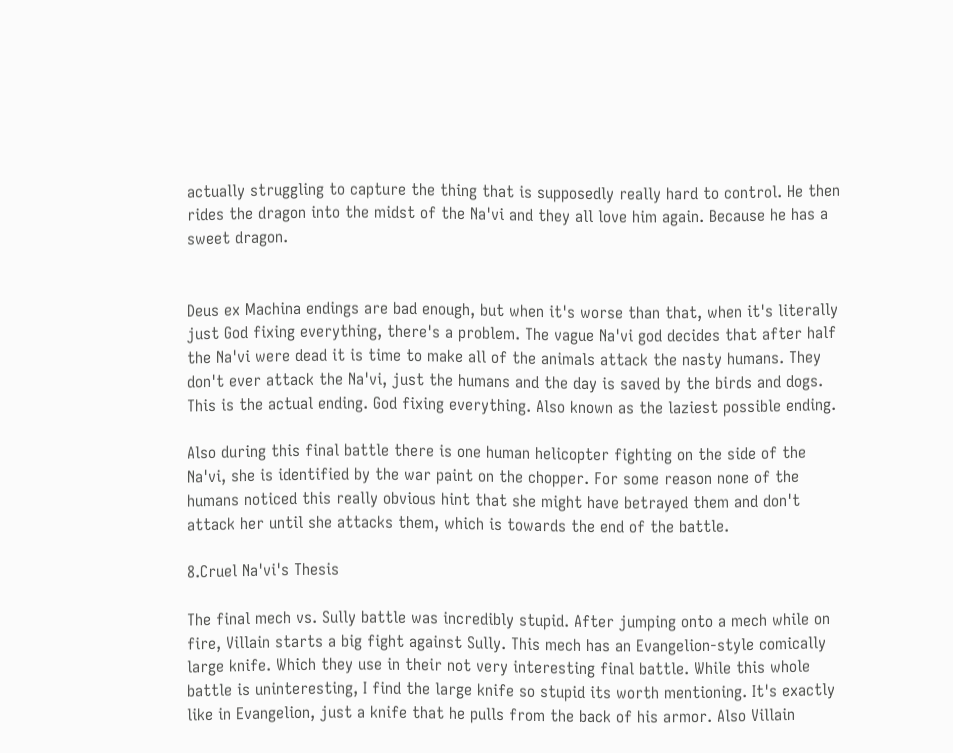actually struggling to capture the thing that is supposedly really hard to control. He then rides the dragon into the midst of the Na'vi and they all love him again. Because he has a sweet dragon.


Deus ex Machina endings are bad enough, but when it's worse than that, when it's literally just God fixing everything, there's a problem. The vague Na'vi god decides that after half the Na'vi were dead it is time to make all of the animals attack the nasty humans. They don't ever attack the Na'vi, just the humans and the day is saved by the birds and dogs. This is the actual ending. God fixing everything. Also known as the laziest possible ending.

Also during this final battle there is one human helicopter fighting on the side of the Na'vi, she is identified by the war paint on the chopper. For some reason none of the humans noticed this really obvious hint that she might have betrayed them and don't attack her until she attacks them, which is towards the end of the battle.

8.Cruel Na'vi's Thesis

The final mech vs. Sully battle was incredibly stupid. After jumping onto a mech while on fire, Villain starts a big fight against Sully. This mech has an Evangelion-style comically large knife. Which they use in their not very interesting final battle. While this whole battle is uninteresting, I find the large knife so stupid its worth mentioning. It's exactly like in Evangelion, just a knife that he pulls from the back of his armor. Also Villain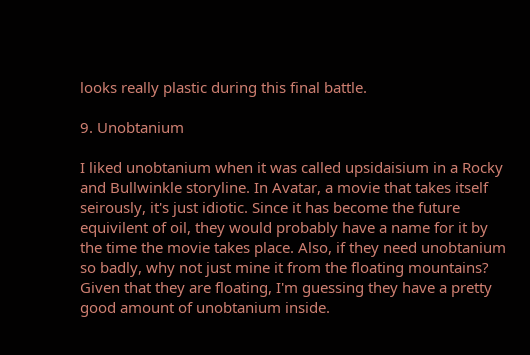looks really plastic during this final battle.

9. Unobtanium

I liked unobtanium when it was called upsidaisium in a Rocky and Bullwinkle storyline. In Avatar, a movie that takes itself seirously, it's just idiotic. Since it has become the future equivilent of oil, they would probably have a name for it by the time the movie takes place. Also, if they need unobtanium so badly, why not just mine it from the floating mountains? Given that they are floating, I'm guessing they have a pretty good amount of unobtanium inside.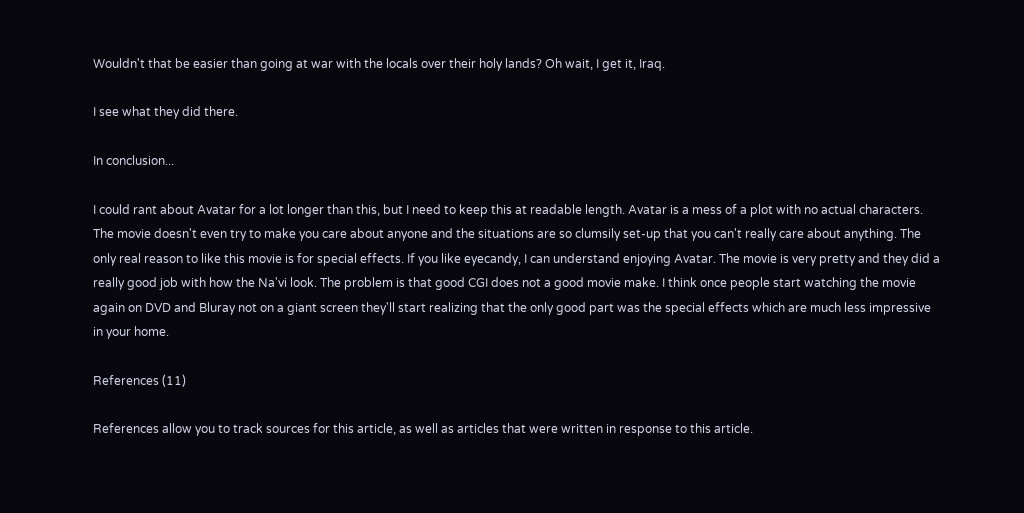Wouldn't that be easier than going at war with the locals over their holy lands? Oh wait, I get it, Iraq.

I see what they did there.

In conclusion...

I could rant about Avatar for a lot longer than this, but I need to keep this at readable length. Avatar is a mess of a plot with no actual characters. The movie doesn't even try to make you care about anyone and the situations are so clumsily set-up that you can't really care about anything. The only real reason to like this movie is for special effects. If you like eyecandy, I can understand enjoying Avatar. The movie is very pretty and they did a really good job with how the Na'vi look. The problem is that good CGI does not a good movie make. I think once people start watching the movie again on DVD and Bluray not on a giant screen they'll start realizing that the only good part was the special effects which are much less impressive in your home.

References (11)

References allow you to track sources for this article, as well as articles that were written in response to this article.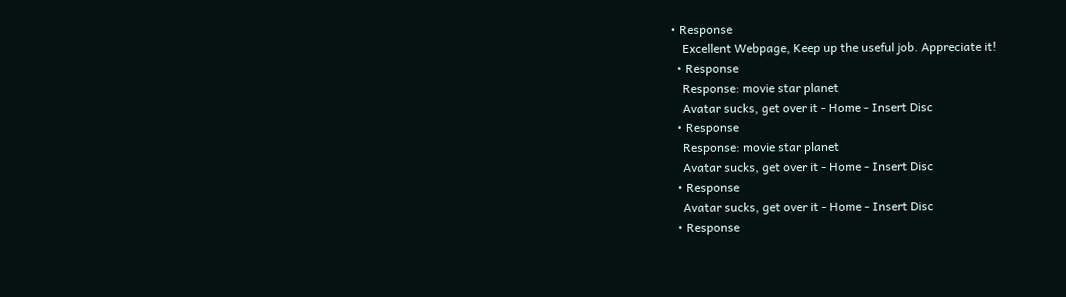• Response
    Excellent Webpage, Keep up the useful job. Appreciate it!
  • Response
    Response: movie star planet
    Avatar sucks, get over it - Home - Insert Disc
  • Response
    Response: movie star planet
    Avatar sucks, get over it - Home - Insert Disc
  • Response
    Avatar sucks, get over it - Home - Insert Disc
  • Response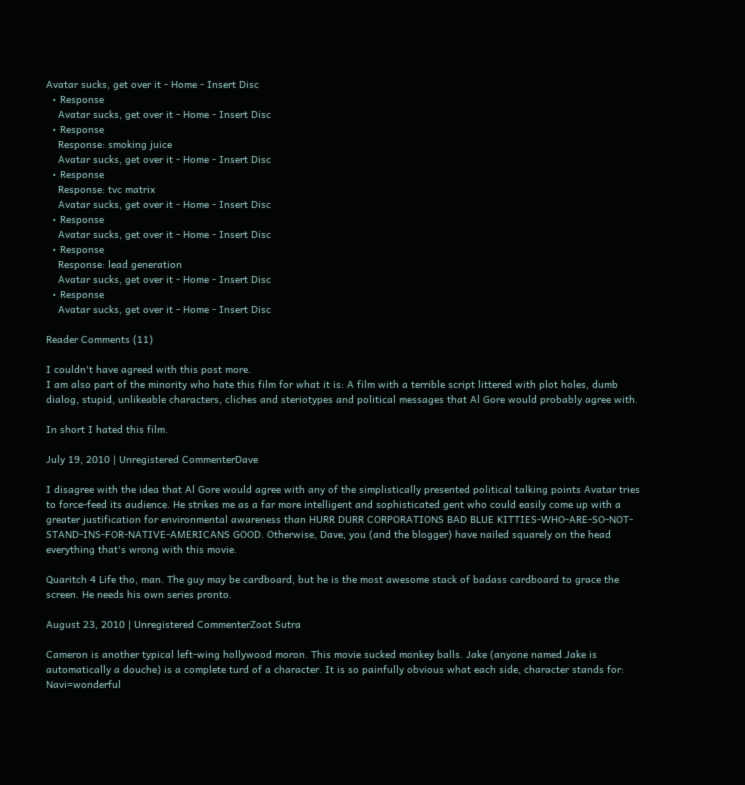Avatar sucks, get over it - Home - Insert Disc
  • Response
    Avatar sucks, get over it - Home - Insert Disc
  • Response
    Response: smoking juice
    Avatar sucks, get over it - Home - Insert Disc
  • Response
    Response: tvc matrix
    Avatar sucks, get over it - Home - Insert Disc
  • Response
    Avatar sucks, get over it - Home - Insert Disc
  • Response
    Response: lead generation
    Avatar sucks, get over it - Home - Insert Disc
  • Response
    Avatar sucks, get over it - Home - Insert Disc

Reader Comments (11)

I couldn't have agreed with this post more.
I am also part of the minority who hate this film for what it is: A film with a terrible script littered with plot holes, dumb dialog, stupid, unlikeable characters, cliches and steriotypes and political messages that Al Gore would probably agree with.

In short I hated this film.

July 19, 2010 | Unregistered CommenterDave

I disagree with the idea that Al Gore would agree with any of the simplistically presented political talking points Avatar tries to force-feed its audience. He strikes me as a far more intelligent and sophisticated gent who could easily come up with a greater justification for environmental awareness than HURR DURR CORPORATIONS BAD BLUE KITTIES-WHO-ARE-SO-NOT-STAND-INS-FOR-NATIVE-AMERICANS GOOD. Otherwise, Dave, you (and the blogger) have nailed squarely on the head everything that's wrong with this movie.

Quaritch 4 Life tho, man. The guy may be cardboard, but he is the most awesome stack of badass cardboard to grace the screen. He needs his own series pronto.

August 23, 2010 | Unregistered CommenterZoot Sutra

Cameron is another typical left-wing hollywood moron. This movie sucked monkey balls. Jake (anyone named Jake is automatically a douche) is a complete turd of a character. It is so painfully obvious what each side, character stands for: Navi=wonderful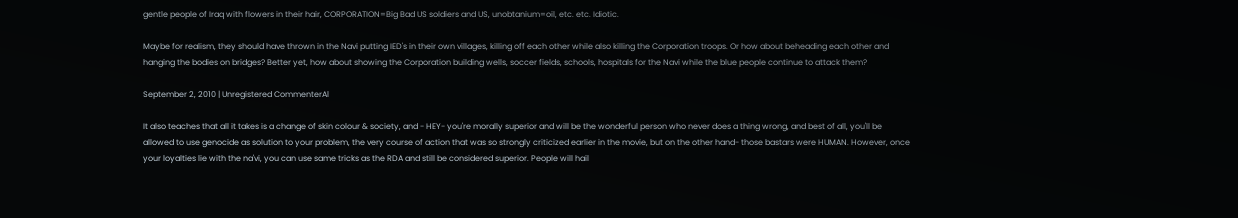gentle people of Iraq with flowers in their hair, CORPORATION=Big Bad US soldiers and US, unobtanium=oil, etc. etc. Idiotic.

Maybe for realism, they should have thrown in the Navi putting IED's in their own villages, killing off each other while also killing the Corporation troops. Or how about beheading each other and hanging the bodies on bridges? Better yet, how about showing the Corporation building wells, soccer fields, schools, hospitals for the Navi while the blue people continue to attack them?

September 2, 2010 | Unregistered CommenterAl

It also teaches that all it takes is a change of skin colour & society, and - HEY- you're morally superior and will be the wonderful person who never does a thing wrong, and best of all, you'll be allowed to use genocide as solution to your problem, the very course of action that was so strongly criticized earlier in the movie, but on the other hand- those bastars were HUMAN. However, once your loyalties lie with the na'vi, you can use same tricks as the RDA and still be considered superior. People will hail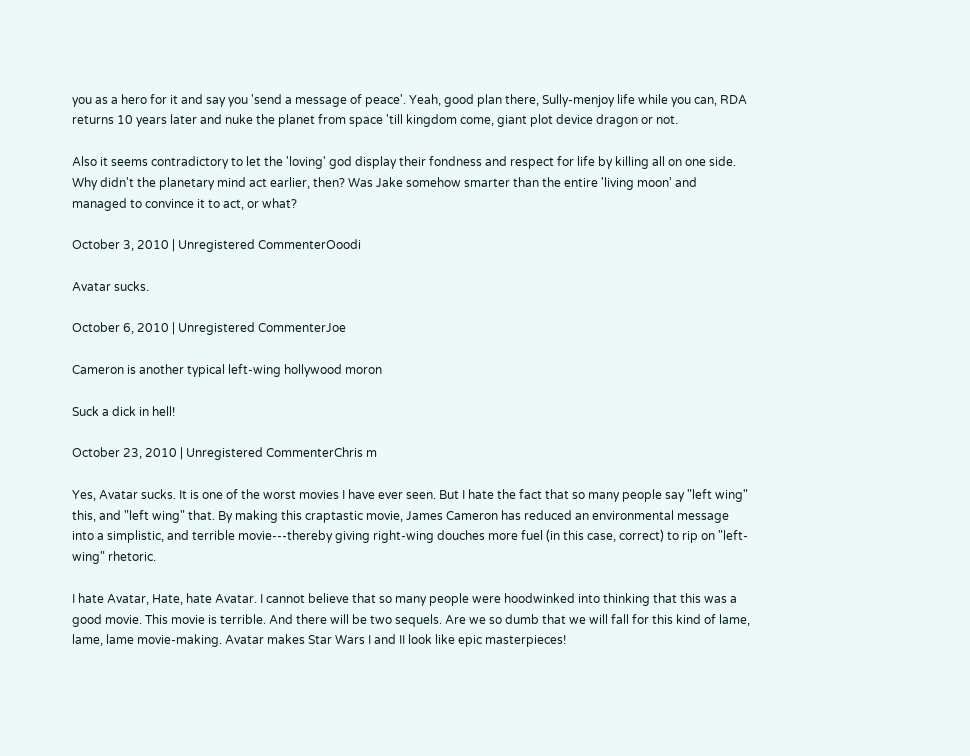you as a hero for it and say you 'send a message of peace'. Yeah, good plan there, Sully-menjoy life while you can, RDA returns 10 years later and nuke the planet from space 'till kingdom come, giant plot device dragon or not.

Also it seems contradictory to let the 'loving' god display their fondness and respect for life by killing all on one side. Why didn't the planetary mind act earlier, then? Was Jake somehow smarter than the entire 'living moon' and managed to convince it to act, or what?

October 3, 2010 | Unregistered CommenterOoodi

Avatar sucks.

October 6, 2010 | Unregistered CommenterJoe

Cameron is another typical left-wing hollywood moron

Suck a dick in hell!

October 23, 2010 | Unregistered CommenterChris m

Yes, Avatar sucks. It is one of the worst movies I have ever seen. But I hate the fact that so many people say "left wing" this, and "left wing" that. By making this craptastic movie, James Cameron has reduced an environmental message into a simplistic, and terrible movie---thereby giving right-wing douches more fuel (in this case, correct) to rip on "left-wing" rhetoric.

I hate Avatar, Hate, hate Avatar. I cannot believe that so many people were hoodwinked into thinking that this was a good movie. This movie is terrible. And there will be two sequels. Are we so dumb that we will fall for this kind of lame, lame, lame movie-making. Avatar makes Star Wars I and II look like epic masterpieces!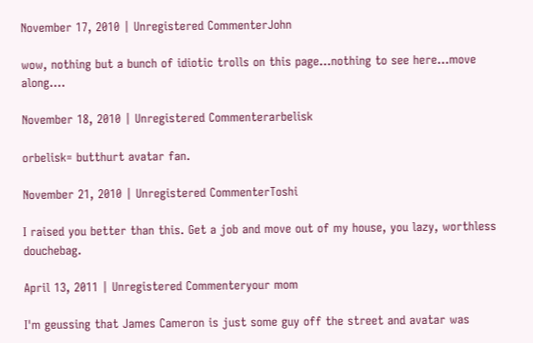November 17, 2010 | Unregistered CommenterJohn

wow, nothing but a bunch of idiotic trolls on this page...nothing to see here...move along....

November 18, 2010 | Unregistered Commenterarbelisk

orbelisk= butthurt avatar fan.

November 21, 2010 | Unregistered CommenterToshi

I raised you better than this. Get a job and move out of my house, you lazy, worthless douchebag.

April 13, 2011 | Unregistered Commenteryour mom

I'm geussing that James Cameron is just some guy off the street and avatar was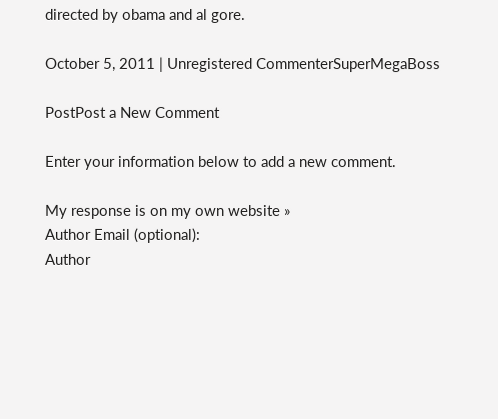directed by obama and al gore.

October 5, 2011 | Unregistered CommenterSuperMegaBoss

PostPost a New Comment

Enter your information below to add a new comment.

My response is on my own website »
Author Email (optional):
Author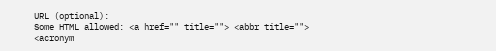URL (optional):
Some HTML allowed: <a href="" title=""> <abbr title=""> <acronym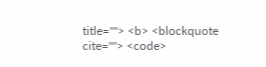title=""> <b> <blockquote cite=""> <code>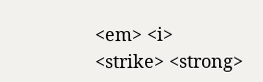<em> <i> <strike> <strong>